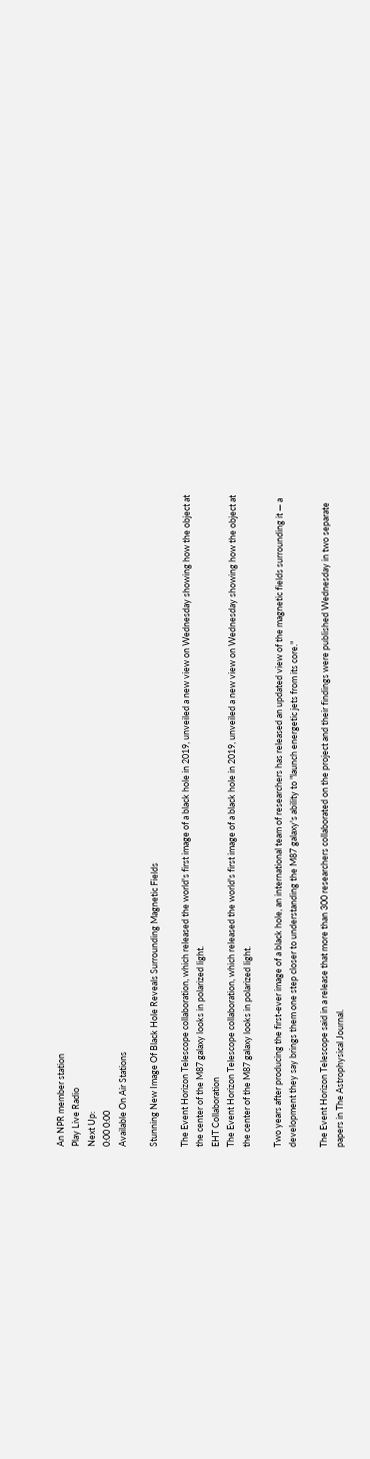An NPR member station
Play Live Radio
Next Up:
0:00 0:00
Available On Air Stations

Stunning New Image Of Black Hole Reveals Surrounding Magnetic Fields

The Event Horizon Telescope collaboration, which released the world's first image of a black hole in 2019, unveiled a new view on Wednesday showing how the object at the center of the M87 galaxy looks in polarized light.
EHT Collaboration
The Event Horizon Telescope collaboration, which released the world's first image of a black hole in 2019, unveiled a new view on Wednesday showing how the object at the center of the M87 galaxy looks in polarized light.

Two years after producing the first-ever image of a black hole, an international team of researchers has released an updated view of the magnetic fields surrounding it — a development they say brings them one step closer to understanding the M87 galaxy's ability to "launch energetic jets from its core."

The Event Horizon Telescope said in a release that more than 300 researchers collaborated on the project and their findings were published Wednesday in two separate papers in The Astrophysical Journal.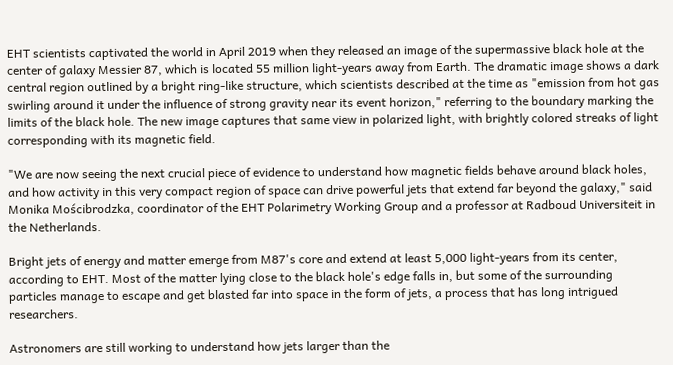EHT scientists captivated the world in April 2019 when they released an image of the supermassive black hole at the center of galaxy Messier 87, which is located 55 million light-years away from Earth. The dramatic image shows a dark central region outlined by a bright ring-like structure, which scientists described at the time as "emission from hot gas swirling around it under the influence of strong gravity near its event horizon," referring to the boundary marking the limits of the black hole. The new image captures that same view in polarized light, with brightly colored streaks of light corresponding with its magnetic field.

"We are now seeing the next crucial piece of evidence to understand how magnetic fields behave around black holes, and how activity in this very compact region of space can drive powerful jets that extend far beyond the galaxy," said Monika Mościbrodzka, coordinator of the EHT Polarimetry Working Group and a professor at Radboud Universiteit in the Netherlands.

Bright jets of energy and matter emerge from M87's core and extend at least 5,000 light-years from its center, according to EHT. Most of the matter lying close to the black hole's edge falls in, but some of the surrounding particles manage to escape and get blasted far into space in the form of jets, a process that has long intrigued researchers.

Astronomers are still working to understand how jets larger than the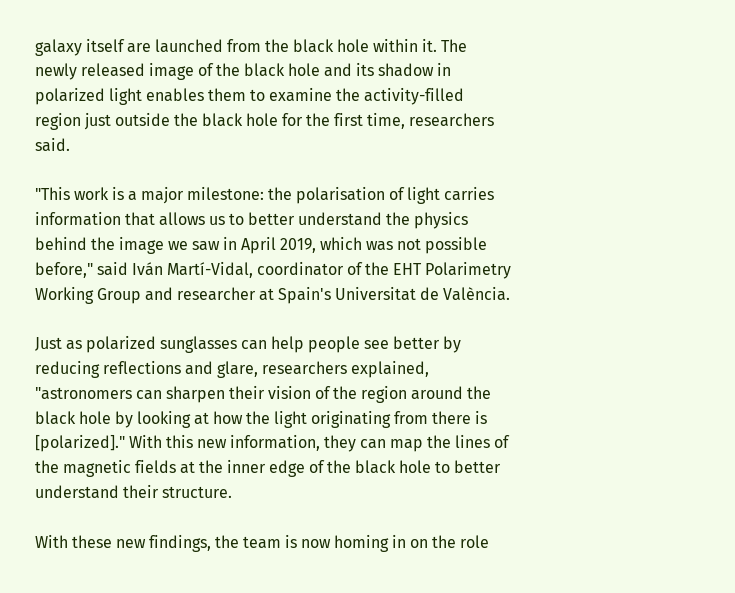galaxy itself are launched from the black hole within it. The newly released image of the black hole and its shadow in polarized light enables them to examine the activity-filled region just outside the black hole for the first time, researchers said.

"This work is a major milestone: the polarisation of light carries information that allows us to better understand the physics behind the image we saw in April 2019, which was not possible before," said Iván Martí-Vidal, coordinator of the EHT Polarimetry Working Group and researcher at Spain's Universitat de València.

Just as polarized sunglasses can help people see better by reducing reflections and glare, researchers explained, "astronomers can sharpen their vision of the region around the black hole by looking at how the light originating from there is [polarized]." With this new information, they can map the lines of the magnetic fields at the inner edge of the black hole to better understand their structure.

With these new findings, the team is now homing in on the role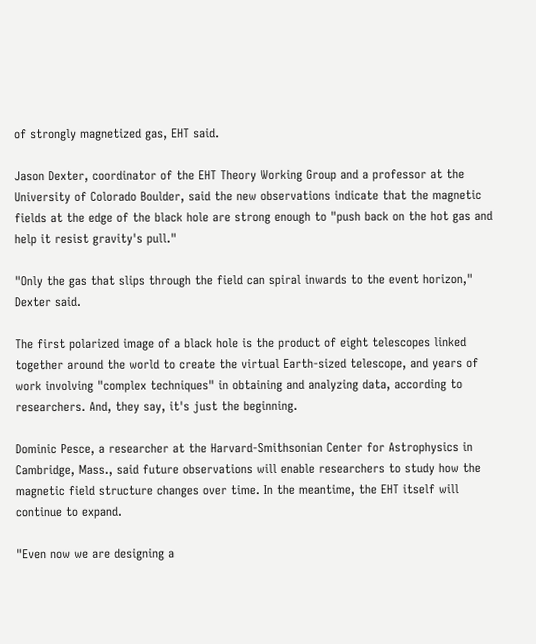of strongly magnetized gas, EHT said.

Jason Dexter, coordinator of the EHT Theory Working Group and a professor at the University of Colorado Boulder, said the new observations indicate that the magnetic fields at the edge of the black hole are strong enough to "push back on the hot gas and help it resist gravity's pull."

"Only the gas that slips through the field can spiral inwards to the event horizon," Dexter said.

The first polarized image of a black hole is the product of eight telescopes linked together around the world to create the virtual Earth-sized telescope, and years of work involving "complex techniques" in obtaining and analyzing data, according to researchers. And, they say, it's just the beginning.

Dominic Pesce, a researcher at the Harvard-Smithsonian Center for Astrophysics in Cambridge, Mass., said future observations will enable researchers to study how the magnetic field structure changes over time. In the meantime, the EHT itself will continue to expand.

"Even now we are designing a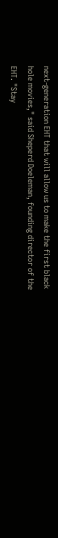next-generation EHT that will allow us to make the first black hole movies," said Sheperd Doeleman, founding director of the EHT. "Stay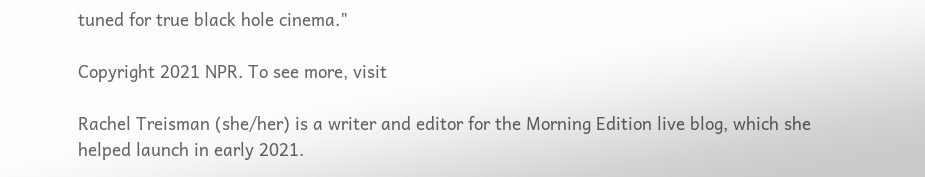tuned for true black hole cinema."

Copyright 2021 NPR. To see more, visit

Rachel Treisman (she/her) is a writer and editor for the Morning Edition live blog, which she helped launch in early 2021.